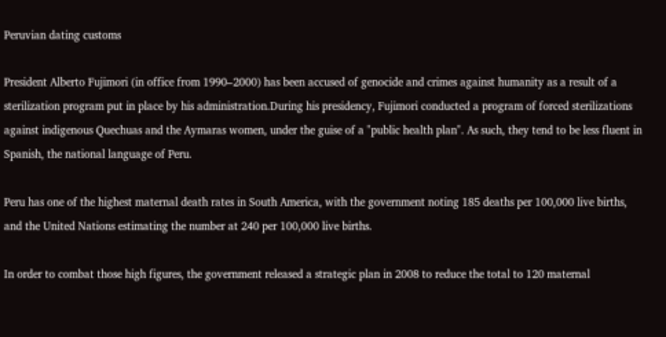Peruvian dating customs

President Alberto Fujimori (in office from 1990–2000) has been accused of genocide and crimes against humanity as a result of a sterilization program put in place by his administration.During his presidency, Fujimori conducted a program of forced sterilizations against indigenous Quechuas and the Aymaras women, under the guise of a "public health plan". As such, they tend to be less fluent in Spanish, the national language of Peru.

Peru has one of the highest maternal death rates in South America, with the government noting 185 deaths per 100,000 live births, and the United Nations estimating the number at 240 per 100,000 live births.

In order to combat those high figures, the government released a strategic plan in 2008 to reduce the total to 120 maternal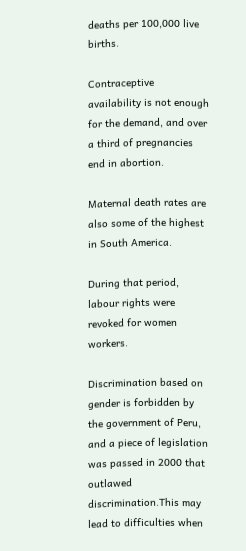deaths per 100,000 live births.

Contraceptive availability is not enough for the demand, and over a third of pregnancies end in abortion.

Maternal death rates are also some of the highest in South America.

During that period, labour rights were revoked for women workers.

Discrimination based on gender is forbidden by the government of Peru, and a piece of legislation was passed in 2000 that outlawed discrimination.This may lead to difficulties when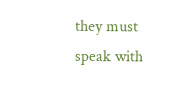they must speak with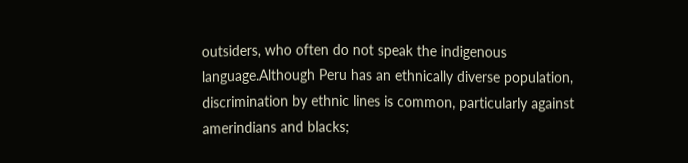outsiders, who often do not speak the indigenous language.Although Peru has an ethnically diverse population, discrimination by ethnic lines is common, particularly against amerindians and blacks;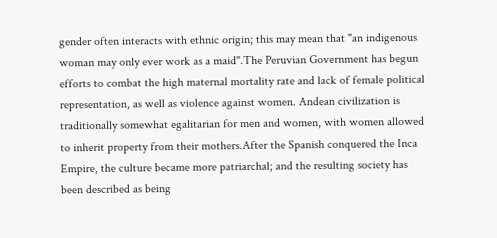gender often interacts with ethnic origin; this may mean that "an indigenous woman may only ever work as a maid".The Peruvian Government has begun efforts to combat the high maternal mortality rate and lack of female political representation, as well as violence against women. Andean civilization is traditionally somewhat egalitarian for men and women, with women allowed to inherit property from their mothers.After the Spanish conquered the Inca Empire, the culture became more patriarchal; and the resulting society has been described as being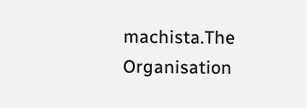machista.The Organisation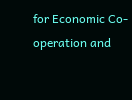for Economic Co-operation and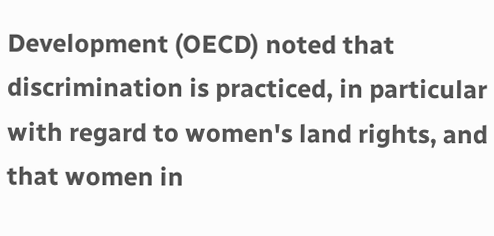Development (OECD) noted that discrimination is practiced, in particular with regard to women's land rights, and that women in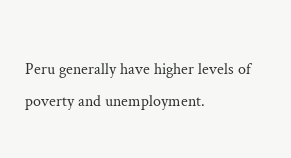Peru generally have higher levels of poverty and unemployment.